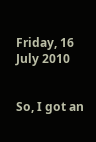Friday, 16 July 2010


So, I got an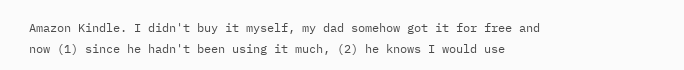Amazon Kindle. I didn't buy it myself, my dad somehow got it for free and now (1) since he hadn't been using it much, (2) he knows I would use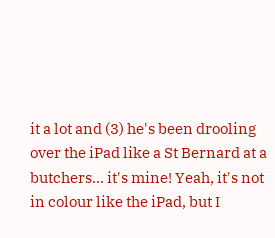it a lot and (3) he's been drooling over the iPad like a St Bernard at a butchers... it's mine! Yeah, it's not in colour like the iPad, but I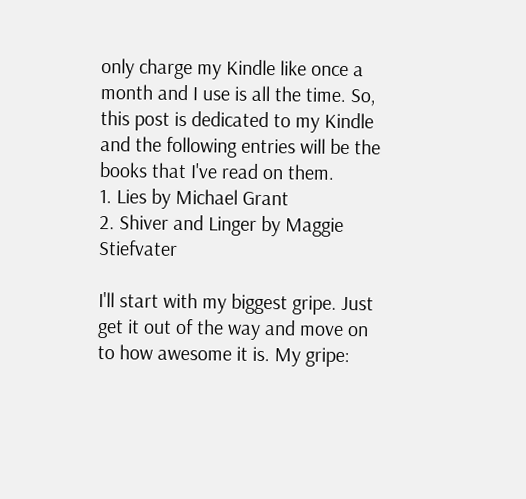only charge my Kindle like once a month and I use is all the time. So, this post is dedicated to my Kindle and the following entries will be the books that I've read on them.
1. Lies by Michael Grant
2. Shiver and Linger by Maggie Stiefvater

I'll start with my biggest gripe. Just get it out of the way and move on to how awesome it is. My gripe: